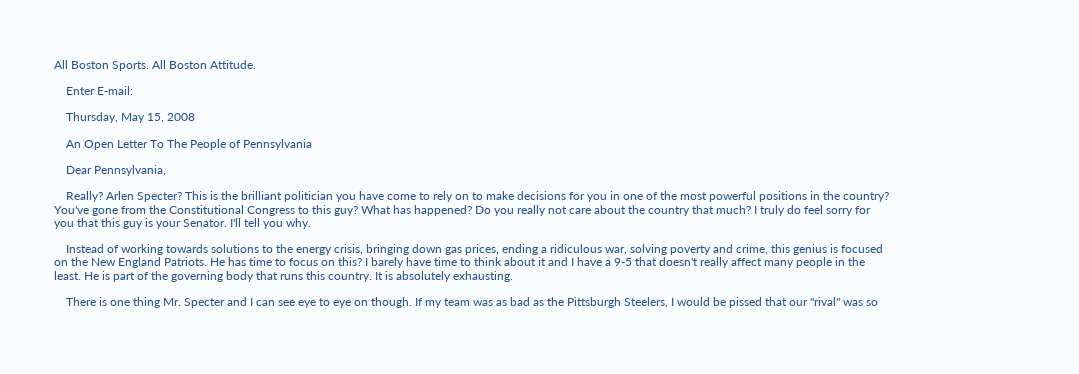All Boston Sports. All Boston Attitude.

    Enter E-mail:

    Thursday, May 15, 2008

    An Open Letter To The People of Pennsylvania

    Dear Pennsylvania,

    Really? Arlen Specter? This is the brilliant politician you have come to rely on to make decisions for you in one of the most powerful positions in the country? You've gone from the Constitutional Congress to this guy? What has happened? Do you really not care about the country that much? I truly do feel sorry for you that this guy is your Senator. I'll tell you why.

    Instead of working towards solutions to the energy crisis, bringing down gas prices, ending a ridiculous war, solving poverty and crime, this genius is focused on the New England Patriots. He has time to focus on this? I barely have time to think about it and I have a 9-5 that doesn't really affect many people in the least. He is part of the governing body that runs this country. It is absolutely exhausting.

    There is one thing Mr. Specter and I can see eye to eye on though. If my team was as bad as the Pittsburgh Steelers, I would be pissed that our "rival" was so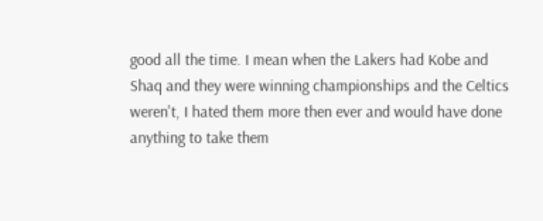good all the time. I mean when the Lakers had Kobe and Shaq and they were winning championships and the Celtics weren't, I hated them more then ever and would have done anything to take them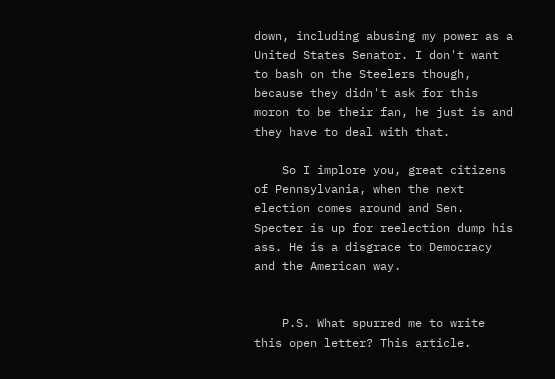down, including abusing my power as a United States Senator. I don't want to bash on the Steelers though, because they didn't ask for this moron to be their fan, he just is and they have to deal with that.

    So I implore you, great citizens of Pennsylvania, when the next election comes around and Sen. Specter is up for reelection dump his ass. He is a disgrace to Democracy and the American way.


    P.S. What spurred me to write this open letter? This article.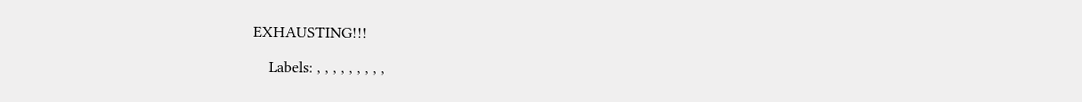EXHAUSTING!!!

    Labels: , , , , , , , , ,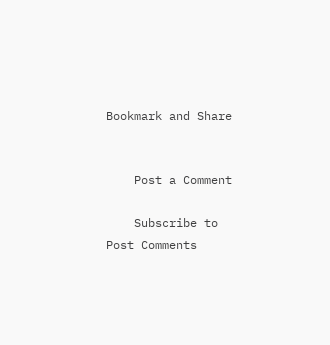Bookmark and Share


    Post a Comment

    Subscribe to Post Comments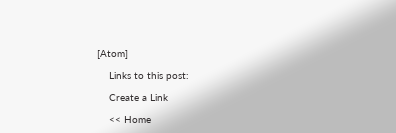[Atom]

    Links to this post:

    Create a Link

    << Home